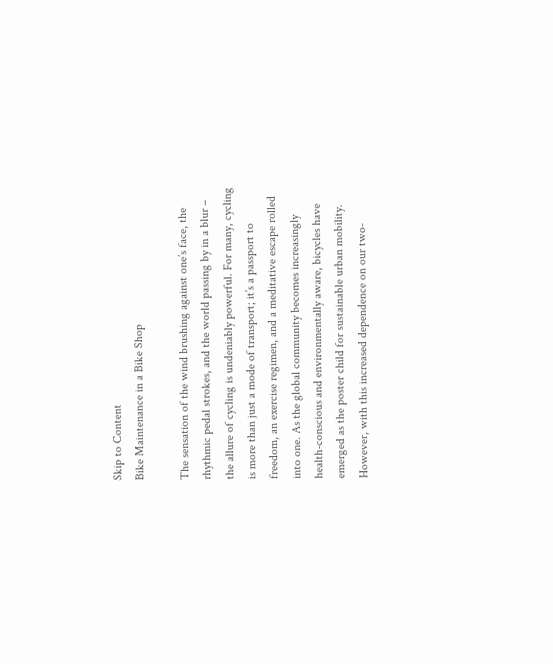Skip to Content
Bike Maintenance in a Bike Shop

The sensation of the wind brushing against one’s face, the rhythmic pedal strokes, and the world passing by in a blur – the allure of cycling is undeniably powerful. For many, cycling is more than just a mode of transport; it’s a passport to freedom, an exercise regimen, and a meditative escape rolled into one. As the global community becomes increasingly health-conscious and environmentally aware, bicycles have emerged as the poster child for sustainable urban mobility. However, with this increased dependence on our two-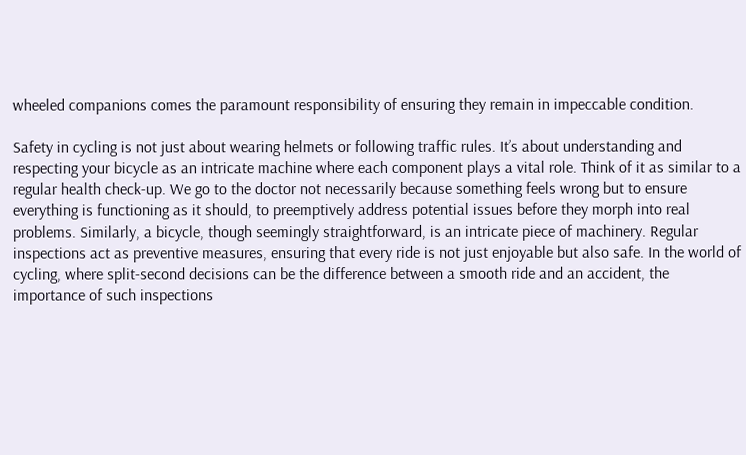wheeled companions comes the paramount responsibility of ensuring they remain in impeccable condition.

Safety in cycling is not just about wearing helmets or following traffic rules. It’s about understanding and respecting your bicycle as an intricate machine where each component plays a vital role. Think of it as similar to a regular health check-up. We go to the doctor not necessarily because something feels wrong but to ensure everything is functioning as it should, to preemptively address potential issues before they morph into real problems. Similarly, a bicycle, though seemingly straightforward, is an intricate piece of machinery. Regular inspections act as preventive measures, ensuring that every ride is not just enjoyable but also safe. In the world of cycling, where split-second decisions can be the difference between a smooth ride and an accident, the importance of such inspections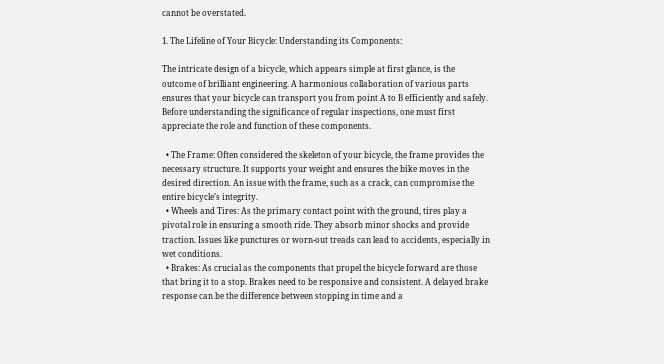cannot be overstated.

1. The Lifeline of Your Bicycle: Understanding its Components:

The intricate design of a bicycle, which appears simple at first glance, is the outcome of brilliant engineering. A harmonious collaboration of various parts ensures that your bicycle can transport you from point A to B efficiently and safely. Before understanding the significance of regular inspections, one must first appreciate the role and function of these components.

  • The Frame: Often considered the skeleton of your bicycle, the frame provides the necessary structure. It supports your weight and ensures the bike moves in the desired direction. An issue with the frame, such as a crack, can compromise the entire bicycle’s integrity.
  • Wheels and Tires: As the primary contact point with the ground, tires play a pivotal role in ensuring a smooth ride. They absorb minor shocks and provide traction. Issues like punctures or worn-out treads can lead to accidents, especially in wet conditions.
  • Brakes: As crucial as the components that propel the bicycle forward are those that bring it to a stop. Brakes need to be responsive and consistent. A delayed brake response can be the difference between stopping in time and a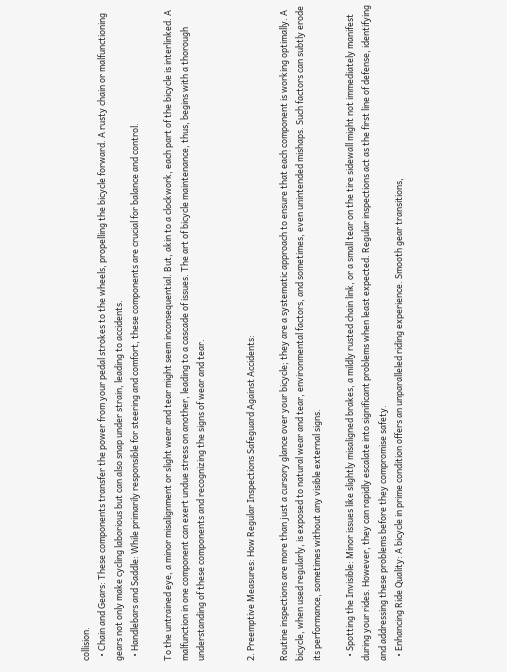collision.
  • Chain and Gears: These components transfer the power from your pedal strokes to the wheels, propelling the bicycle forward. A rusty chain or malfunctioning gears not only make cycling laborious but can also snap under strain, leading to accidents.
  • Handlebars and Saddle: While primarily responsible for steering and comfort, these components are crucial for balance and control.

To the untrained eye, a minor misalignment or slight wear and tear might seem inconsequential. But, akin to a clockwork, each part of the bicycle is interlinked. A malfunction in one component can exert undue stress on another, leading to a cascade of issues. The art of bicycle maintenance, thus, begins with a thorough understanding of these components and recognizing the signs of wear and tear.


2. Preemptive Measures: How Regular Inspections Safeguard Against Accidents:

Routine inspections are more than just a cursory glance over your bicycle; they are a systematic approach to ensure that each component is working optimally. A bicycle, when used regularly, is exposed to natural wear and tear, environmental factors, and sometimes, even unintended mishaps. Such factors can subtly erode its performance, sometimes without any visible external signs.

  • Spotting the Invisible: Minor issues like slightly misaligned brakes, a mildly rusted chain link, or a small tear on the tire sidewall might not immediately manifest during your rides. However, they can rapidly escalate into significant problems when least expected. Regular inspections act as the first line of defense, identifying and addressing these problems before they compromise safety.
  • Enhancing Ride Quality: A bicycle in prime condition offers an unparalleled riding experience. Smooth gear transitions,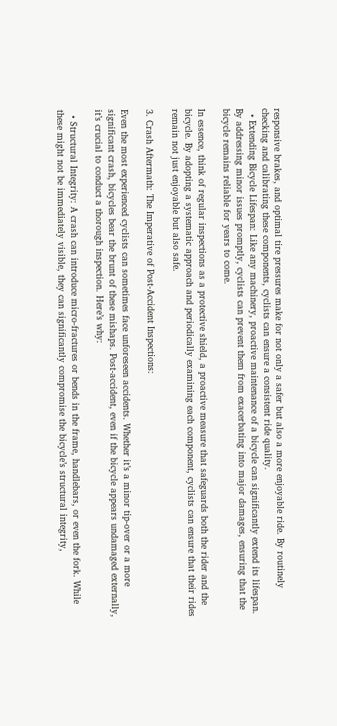responsive brakes, and optimal tire pressures make for not only a safer but also a more enjoyable ride. By routinely checking and calibrating these components, cyclists can ensure a consistent ride quality.
  • Extending Bicycle Lifespan: Like any machinery, proactive maintenance of a bicycle can significantly extend its lifespan. By addressing minor issues promptly, cyclists can prevent them from exacerbating into major damages, ensuring that the bicycle remains reliable for years to come.

In essence, think of regular inspections as a protective shield, a proactive measure that safeguards both the rider and the bicycle. By adopting a systematic approach and periodically examining each component, cyclists can ensure that their rides remain not just enjoyable but also safe.

3. Crash Aftermath: The Imperative of Post-Accident Inspections:

Even the most experienced cyclists can sometimes face unforeseen accidents. Whether it’s a minor tip-over or a more significant crash, bicycles bear the brunt of these mishaps. Post-accident, even if the bicycle appears undamaged externally, it’s crucial to conduct a thorough inspection. Here’s why:

  • Structural Integrity: A crash can introduce micro-fractures or bends in the frame, handlebars, or even the fork. While these might not be immediately visible, they can significantly compromise the bicycle’s structural integrity,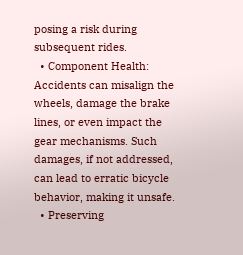posing a risk during subsequent rides.
  • Component Health: Accidents can misalign the wheels, damage the brake lines, or even impact the gear mechanisms. Such damages, if not addressed, can lead to erratic bicycle behavior, making it unsafe.
  • Preserving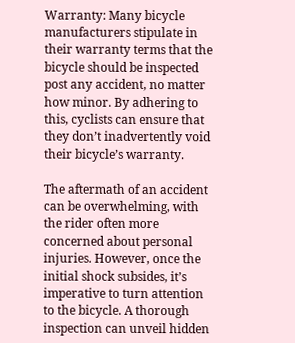Warranty: Many bicycle manufacturers stipulate in their warranty terms that the bicycle should be inspected post any accident, no matter how minor. By adhering to this, cyclists can ensure that they don’t inadvertently void their bicycle’s warranty.

The aftermath of an accident can be overwhelming, with the rider often more concerned about personal injuries. However, once the initial shock subsides, it’s imperative to turn attention to the bicycle. A thorough inspection can unveil hidden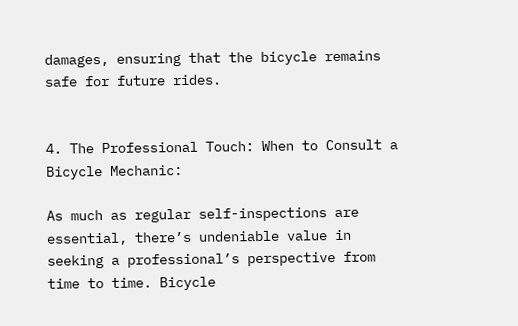damages, ensuring that the bicycle remains safe for future rides.


4. The Professional Touch: When to Consult a Bicycle Mechanic:

As much as regular self-inspections are essential, there’s undeniable value in seeking a professional’s perspective from time to time. Bicycle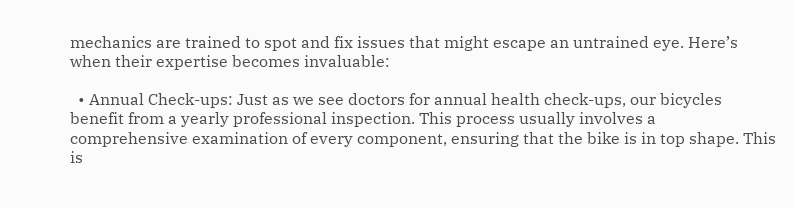mechanics are trained to spot and fix issues that might escape an untrained eye. Here’s when their expertise becomes invaluable:

  • Annual Check-ups: Just as we see doctors for annual health check-ups, our bicycles benefit from a yearly professional inspection. This process usually involves a comprehensive examination of every component, ensuring that the bike is in top shape. This is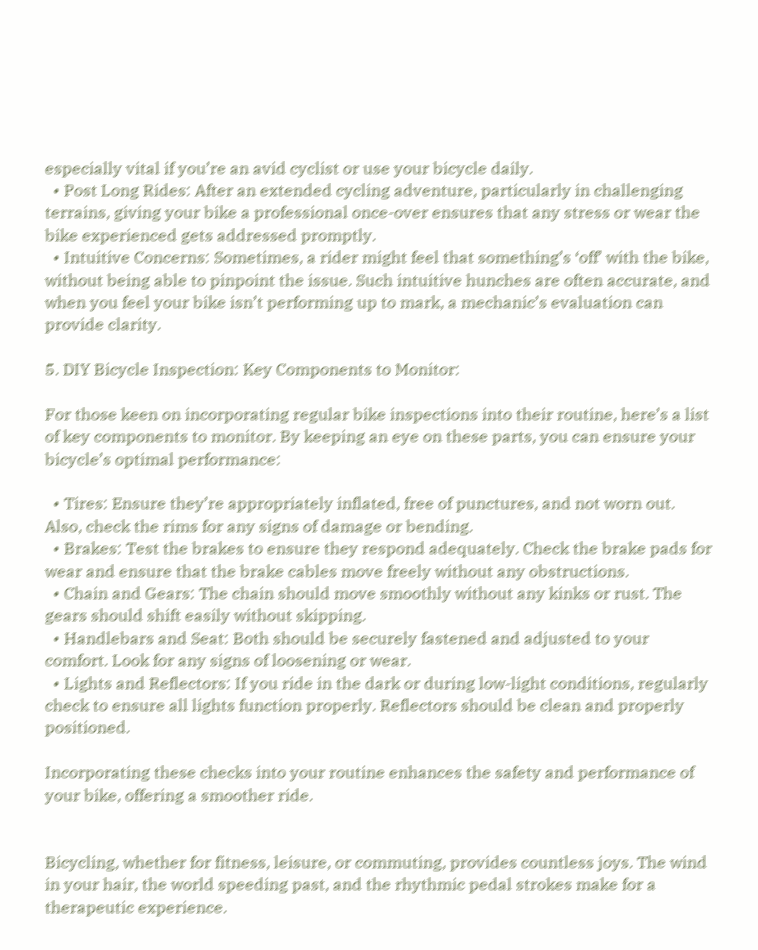especially vital if you’re an avid cyclist or use your bicycle daily.
  • Post Long Rides: After an extended cycling adventure, particularly in challenging terrains, giving your bike a professional once-over ensures that any stress or wear the bike experienced gets addressed promptly.
  • Intuitive Concerns: Sometimes, a rider might feel that something’s ‘off’ with the bike, without being able to pinpoint the issue. Such intuitive hunches are often accurate, and when you feel your bike isn’t performing up to mark, a mechanic’s evaluation can provide clarity.

5. DIY Bicycle Inspection: Key Components to Monitor:

For those keen on incorporating regular bike inspections into their routine, here’s a list of key components to monitor. By keeping an eye on these parts, you can ensure your bicycle’s optimal performance:

  • Tires: Ensure they’re appropriately inflated, free of punctures, and not worn out. Also, check the rims for any signs of damage or bending.
  • Brakes: Test the brakes to ensure they respond adequately. Check the brake pads for wear and ensure that the brake cables move freely without any obstructions.
  • Chain and Gears: The chain should move smoothly without any kinks or rust. The gears should shift easily without skipping.
  • Handlebars and Seat: Both should be securely fastened and adjusted to your comfort. Look for any signs of loosening or wear.
  • Lights and Reflectors: If you ride in the dark or during low-light conditions, regularly check to ensure all lights function properly. Reflectors should be clean and properly positioned.

Incorporating these checks into your routine enhances the safety and performance of your bike, offering a smoother ride.


Bicycling, whether for fitness, leisure, or commuting, provides countless joys. The wind in your hair, the world speeding past, and the rhythmic pedal strokes make for a therapeutic experience.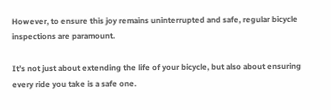However, to ensure this joy remains uninterrupted and safe, regular bicycle inspections are paramount.

It’s not just about extending the life of your bicycle, but also about ensuring every ride you take is a safe one.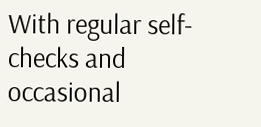With regular self-checks and occasional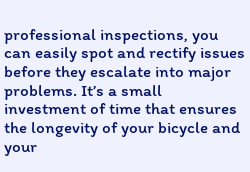professional inspections, you can easily spot and rectify issues before they escalate into major problems. It’s a small investment of time that ensures the longevity of your bicycle and your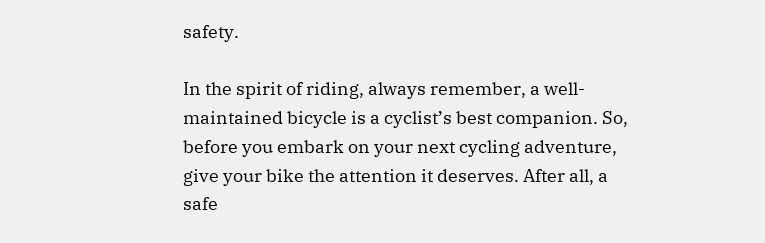safety.

In the spirit of riding, always remember, a well-maintained bicycle is a cyclist’s best companion. So, before you embark on your next cycling adventure, give your bike the attention it deserves. After all, a safe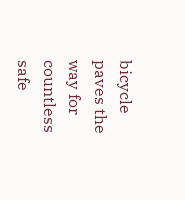bicycle paves the way for countless safe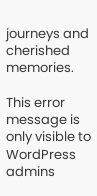journeys and cherished memories.

This error message is only visible to WordPress admins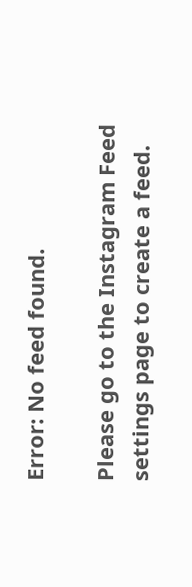Error: No feed found.

Please go to the Instagram Feed settings page to create a feed.